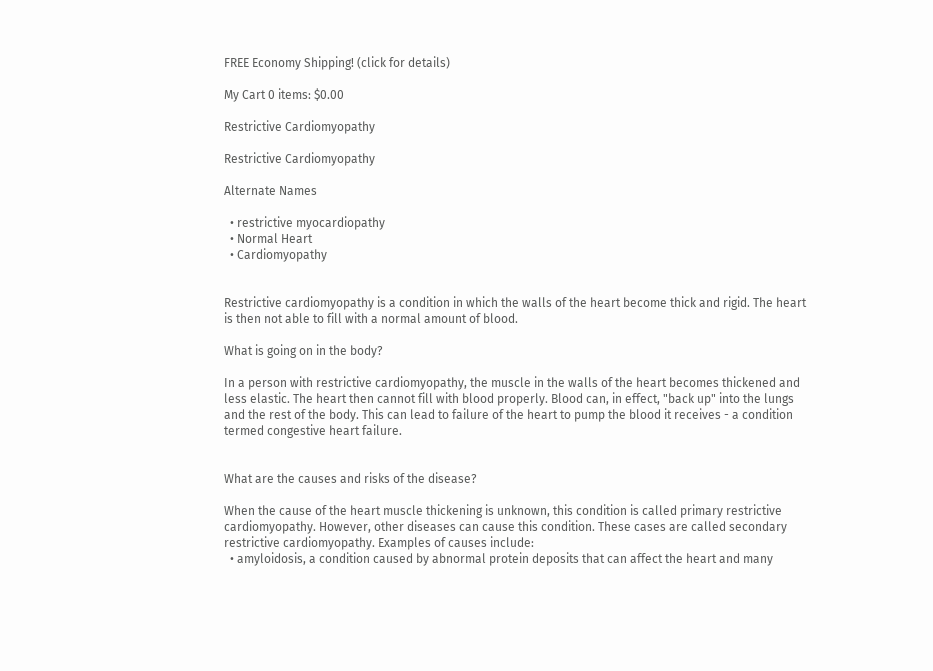FREE Economy Shipping! (click for details)

My Cart 0 items: $0.00

Restrictive Cardiomyopathy

Restrictive Cardiomyopathy

Alternate Names

  • restrictive myocardiopathy
  • Normal Heart
  • Cardiomyopathy


Restrictive cardiomyopathy is a condition in which the walls of the heart become thick and rigid. The heart is then not able to fill with a normal amount of blood.

What is going on in the body?

In a person with restrictive cardiomyopathy, the muscle in the walls of the heart becomes thickened and less elastic. The heart then cannot fill with blood properly. Blood can, in effect, "back up" into the lungs and the rest of the body. This can lead to failure of the heart to pump the blood it receives - a condition termed congestive heart failure.


What are the causes and risks of the disease?

When the cause of the heart muscle thickening is unknown, this condition is called primary restrictive cardiomyopathy. However, other diseases can cause this condition. These cases are called secondary restrictive cardiomyopathy. Examples of causes include:
  • amyloidosis, a condition caused by abnormal protein deposits that can affect the heart and many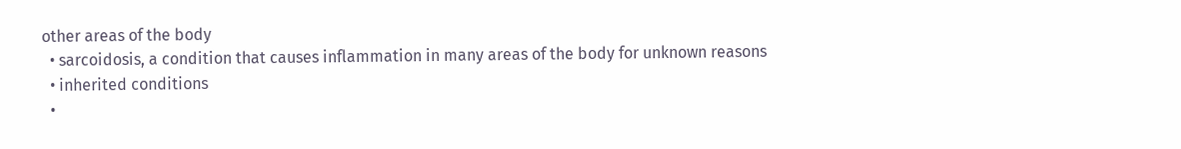other areas of the body
  • sarcoidosis, a condition that causes inflammation in many areas of the body for unknown reasons
  • inherited conditions
  •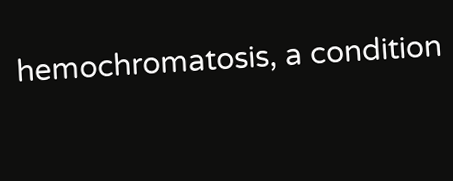hemochromatosis, a condition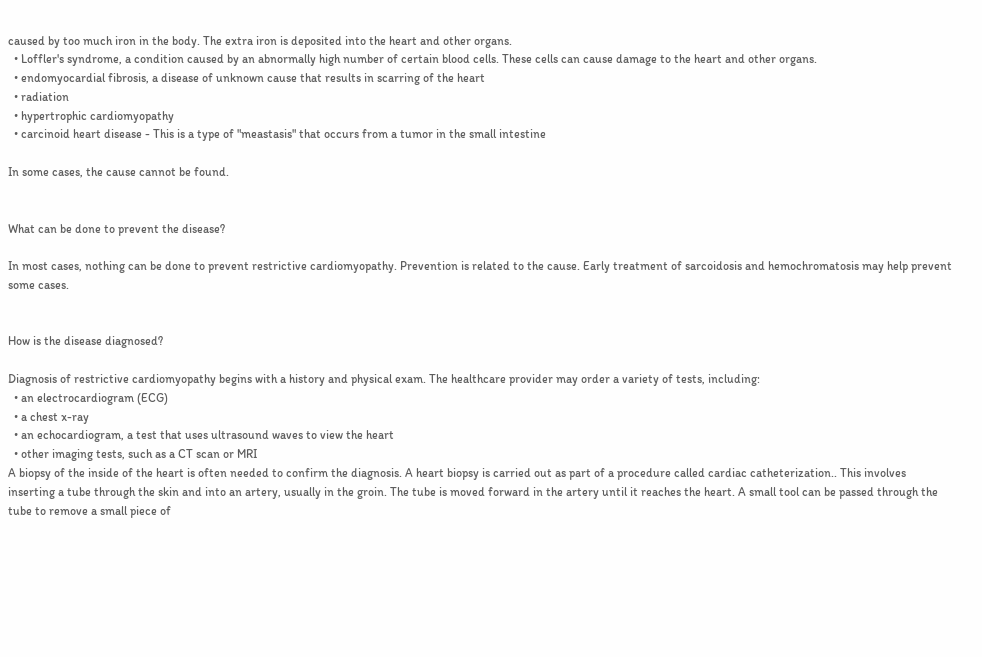caused by too much iron in the body. The extra iron is deposited into the heart and other organs.
  • Loffler's syndrome, a condition caused by an abnormally high number of certain blood cells. These cells can cause damage to the heart and other organs.
  • endomyocardial fibrosis, a disease of unknown cause that results in scarring of the heart
  • radiation
  • hypertrophic cardiomyopathy
  • carcinoid heart disease - This is a type of "meastasis" that occurs from a tumor in the small intestine

In some cases, the cause cannot be found.


What can be done to prevent the disease?

In most cases, nothing can be done to prevent restrictive cardiomyopathy. Prevention is related to the cause. Early treatment of sarcoidosis and hemochromatosis may help prevent some cases.


How is the disease diagnosed?

Diagnosis of restrictive cardiomyopathy begins with a history and physical exam. The healthcare provider may order a variety of tests, including:
  • an electrocardiogram (ECG)
  • a chest x-ray
  • an echocardiogram, a test that uses ultrasound waves to view the heart
  • other imaging tests, such as a CT scan or MRI
A biopsy of the inside of the heart is often needed to confirm the diagnosis. A heart biopsy is carried out as part of a procedure called cardiac catheterization.. This involves inserting a tube through the skin and into an artery, usually in the groin. The tube is moved forward in the artery until it reaches the heart. A small tool can be passed through the tube to remove a small piece of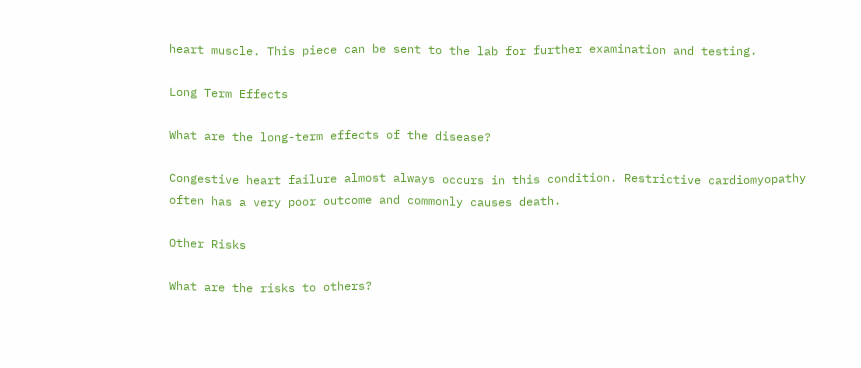heart muscle. This piece can be sent to the lab for further examination and testing.

Long Term Effects

What are the long-term effects of the disease?

Congestive heart failure almost always occurs in this condition. Restrictive cardiomyopathy often has a very poor outcome and commonly causes death.

Other Risks

What are the risks to others?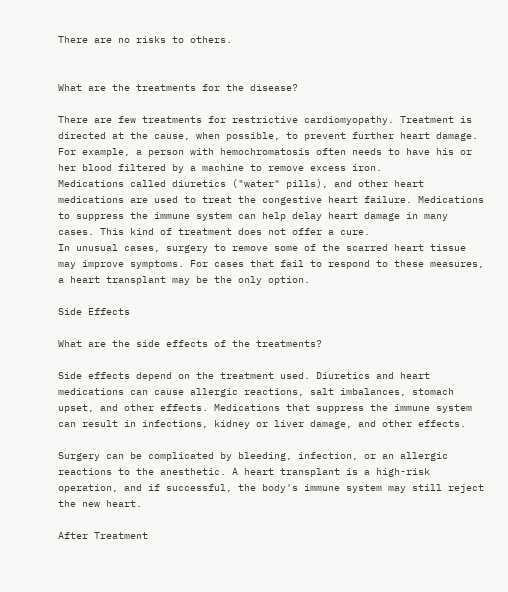There are no risks to others.


What are the treatments for the disease?

There are few treatments for restrictive cardiomyopathy. Treatment is directed at the cause, when possible, to prevent further heart damage. For example, a person with hemochromatosis often needs to have his or her blood filtered by a machine to remove excess iron.
Medications called diuretics ("water" pills), and other heart medications are used to treat the congestive heart failure. Medications to suppress the immune system can help delay heart damage in many cases. This kind of treatment does not offer a cure.
In unusual cases, surgery to remove some of the scarred heart tissue may improve symptoms. For cases that fail to respond to these measures, a heart transplant may be the only option.

Side Effects

What are the side effects of the treatments?

Side effects depend on the treatment used. Diuretics and heart medications can cause allergic reactions, salt imbalances, stomach upset, and other effects. Medications that suppress the immune system can result in infections, kidney or liver damage, and other effects.

Surgery can be complicated by bleeding, infection, or an allergic reactions to the anesthetic. A heart transplant is a high-risk operation, and if successful, the body's immune system may still reject the new heart.

After Treatment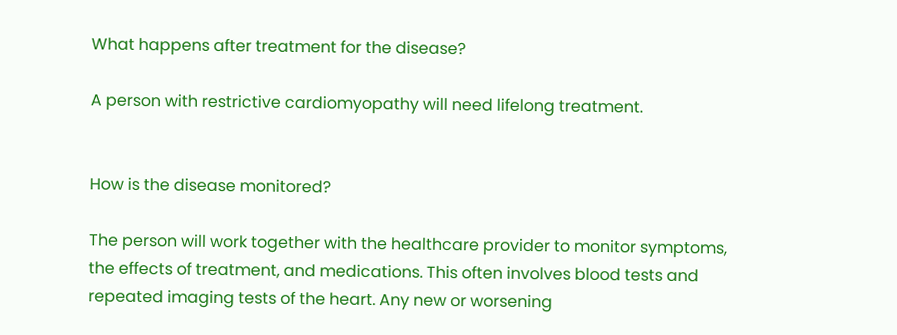What happens after treatment for the disease?

A person with restrictive cardiomyopathy will need lifelong treatment.


How is the disease monitored?

The person will work together with the healthcare provider to monitor symptoms, the effects of treatment, and medications. This often involves blood tests and repeated imaging tests of the heart. Any new or worsening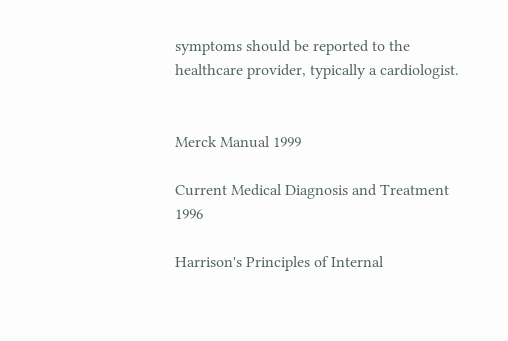symptoms should be reported to the healthcare provider, typically a cardiologist.


Merck Manual 1999

Current Medical Diagnosis and Treatment 1996

Harrison's Principles of Internal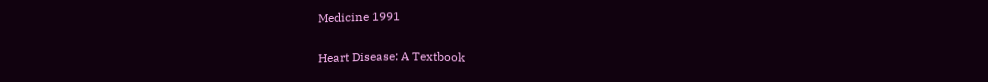Medicine 1991

Heart Disease: A Textbook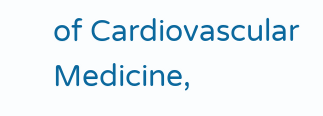of Cardiovascular Medicine,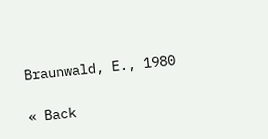Braunwald, E., 1980

« Back